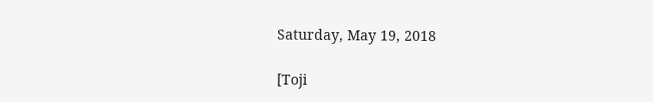Saturday, May 19, 2018

[Toji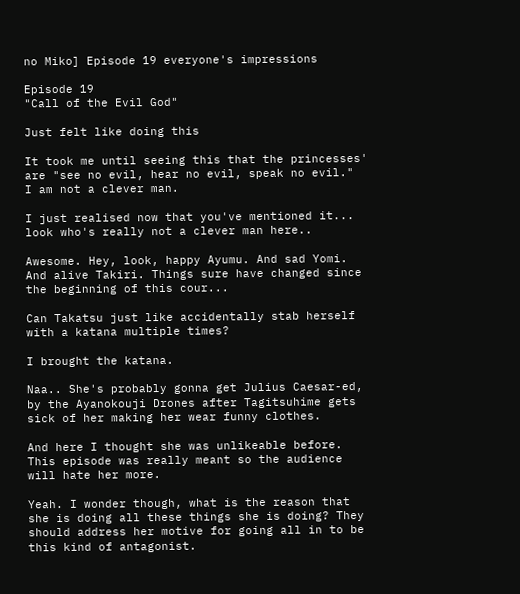no Miko] Episode 19 everyone's impressions

Episode 19
"Call of the Evil God"

Just felt like doing this

It took me until seeing this that the princesses' are "see no evil, hear no evil, speak no evil."
I am not a clever man.

I just realised now that you've mentioned it... look who's really not a clever man here..

Awesome. Hey, look, happy Ayumu. And sad Yomi. And alive Takiri. Things sure have changed since the beginning of this cour...

Can Takatsu just like accidentally stab herself with a katana multiple times?

I brought the katana.

Naa.. She's probably gonna get Julius Caesar-ed, by the Ayanokouji Drones after Tagitsuhime gets sick of her making her wear funny clothes.

And here I thought she was unlikeable before. This episode was really meant so the audience will hate her more.

Yeah. I wonder though, what is the reason that she is doing all these things she is doing? They should address her motive for going all in to be this kind of antagonist.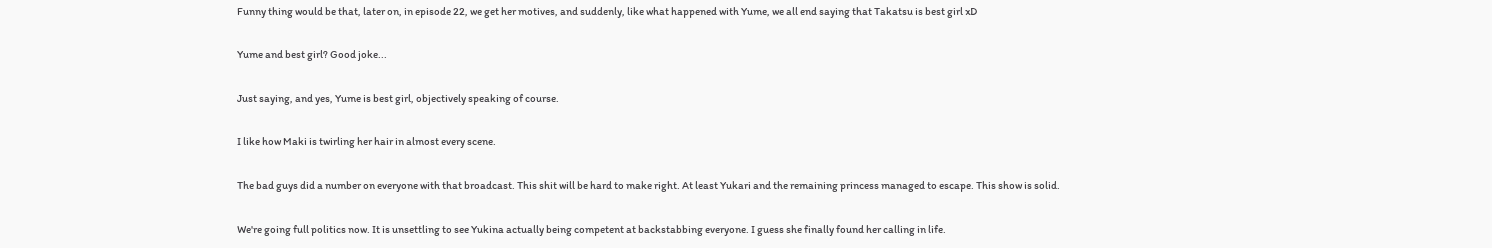Funny thing would be that, later on, in episode 22, we get her motives, and suddenly, like what happened with Yume, we all end saying that Takatsu is best girl xD

Yume and best girl? Good joke...

Just saying, and yes, Yume is best girl, objectively speaking of course.

I like how Maki is twirling her hair in almost every scene.

The bad guys did a number on everyone with that broadcast. This shit will be hard to make right. At least Yukari and the remaining princess managed to escape. This show is solid.

We're going full politics now. It is unsettling to see Yukina actually being competent at backstabbing everyone. I guess she finally found her calling in life.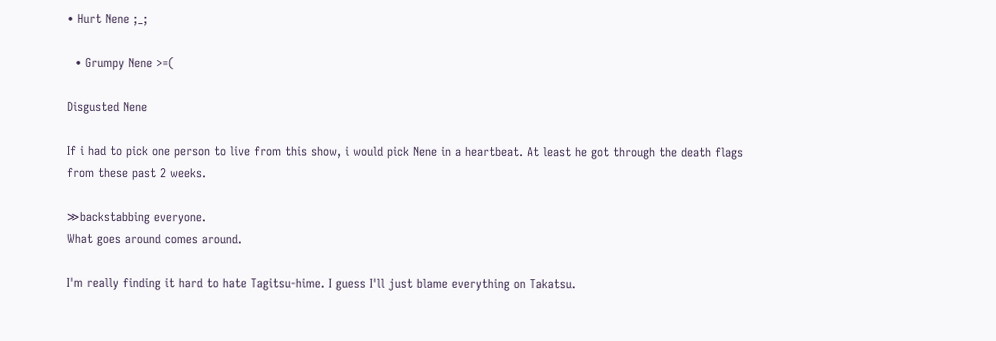• Hurt Nene ;_;

  • Grumpy Nene >=(

Disgusted Nene

If i had to pick one person to live from this show, i would pick Nene in a heartbeat. At least he got through the death flags from these past 2 weeks.

≫backstabbing everyone.
What goes around comes around.

I'm really finding it hard to hate Tagitsu-hime. I guess I'll just blame everything on Takatsu.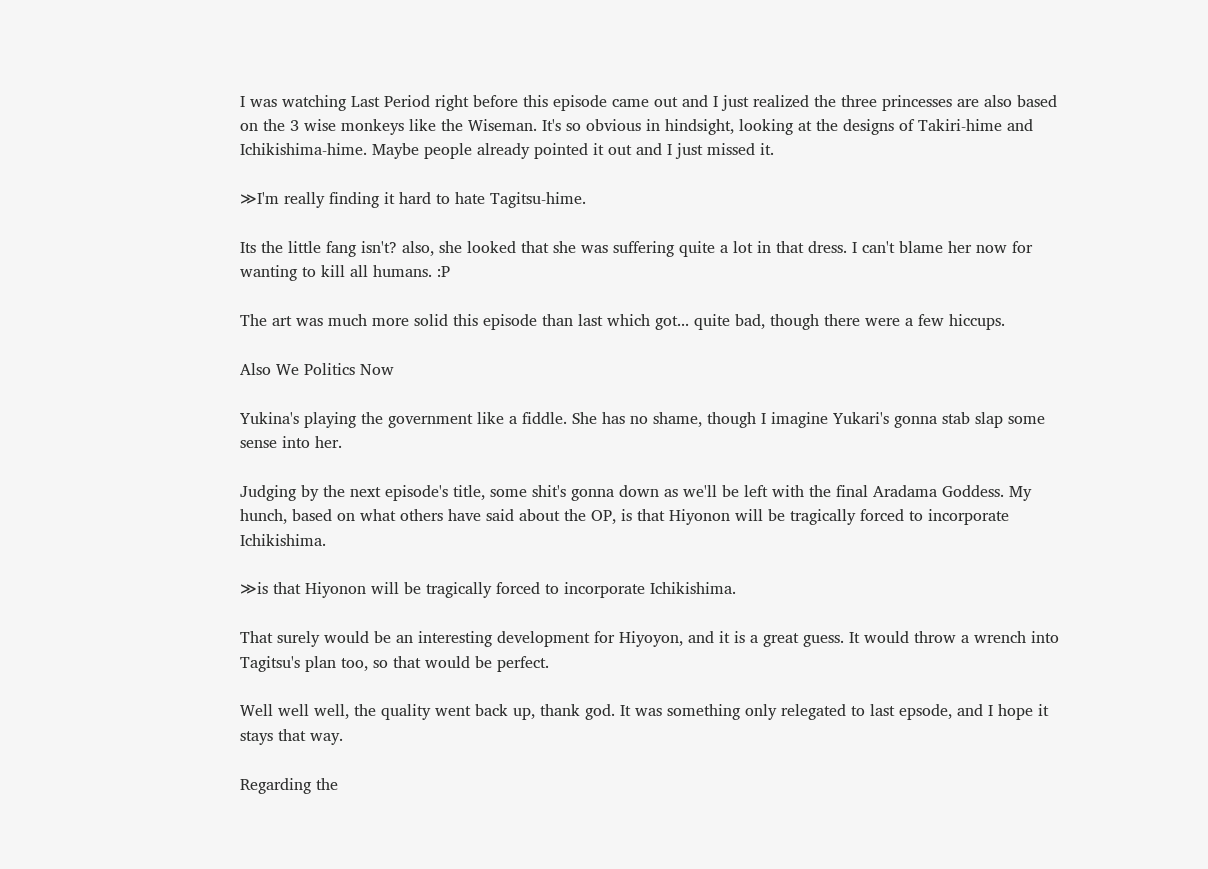I was watching Last Period right before this episode came out and I just realized the three princesses are also based on the 3 wise monkeys like the Wiseman. It's so obvious in hindsight, looking at the designs of Takiri-hime and Ichikishima-hime. Maybe people already pointed it out and I just missed it.

≫I'm really finding it hard to hate Tagitsu-hime.

Its the little fang isn't? also, she looked that she was suffering quite a lot in that dress. I can't blame her now for wanting to kill all humans. :P

The art was much more solid this episode than last which got... quite bad, though there were a few hiccups.

Also We Politics Now

Yukina's playing the government like a fiddle. She has no shame, though I imagine Yukari's gonna stab slap some sense into her.

Judging by the next episode's title, some shit's gonna down as we'll be left with the final Aradama Goddess. My hunch, based on what others have said about the OP, is that Hiyonon will be tragically forced to incorporate Ichikishima.

≫is that Hiyonon will be tragically forced to incorporate Ichikishima.

That surely would be an interesting development for Hiyoyon, and it is a great guess. It would throw a wrench into Tagitsu's plan too, so that would be perfect.

Well well well, the quality went back up, thank god. It was something only relegated to last epsode, and I hope it stays that way.

Regarding the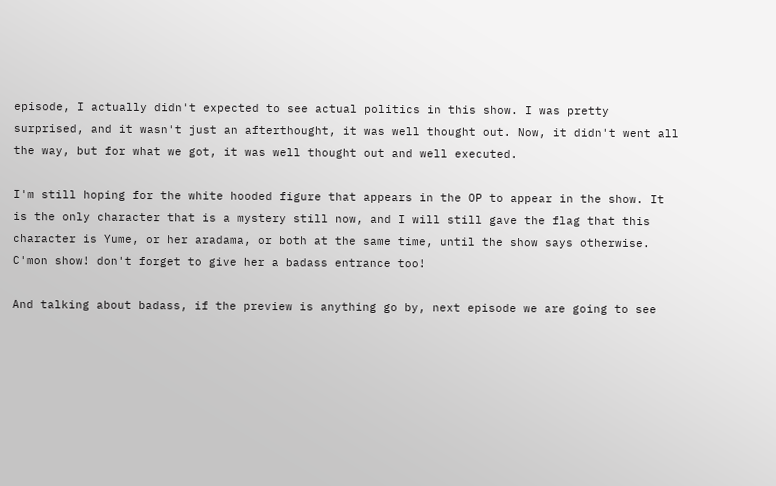episode, I actually didn't expected to see actual politics in this show. I was pretty surprised, and it wasn't just an afterthought, it was well thought out. Now, it didn't went all the way, but for what we got, it was well thought out and well executed.

I'm still hoping for the white hooded figure that appears in the OP to appear in the show. It is the only character that is a mystery still now, and I will still gave the flag that this character is Yume, or her aradama, or both at the same time, until the show says otherwise. C'mon show! don't forget to give her a badass entrance too!

And talking about badass, if the preview is anything go by, next episode we are going to see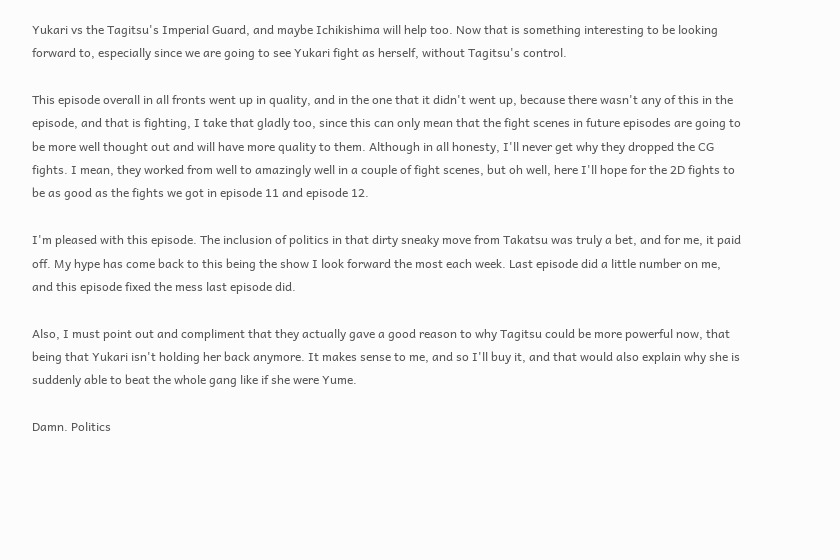Yukari vs the Tagitsu's Imperial Guard, and maybe Ichikishima will help too. Now that is something interesting to be looking forward to, especially since we are going to see Yukari fight as herself, without Tagitsu's control.

This episode overall in all fronts went up in quality, and in the one that it didn't went up, because there wasn't any of this in the episode, and that is fighting, I take that gladly too, since this can only mean that the fight scenes in future episodes are going to be more well thought out and will have more quality to them. Although in all honesty, I'll never get why they dropped the CG fights. I mean, they worked from well to amazingly well in a couple of fight scenes, but oh well, here I'll hope for the 2D fights to be as good as the fights we got in episode 11 and episode 12.

I'm pleased with this episode. The inclusion of politics in that dirty sneaky move from Takatsu was truly a bet, and for me, it paid off. My hype has come back to this being the show I look forward the most each week. Last episode did a little number on me, and this episode fixed the mess last episode did.

Also, I must point out and compliment that they actually gave a good reason to why Tagitsu could be more powerful now, that being that Yukari isn't holding her back anymore. It makes sense to me, and so I'll buy it, and that would also explain why she is suddenly able to beat the whole gang like if she were Yume.

Damn. Politics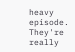heavy episode. They're really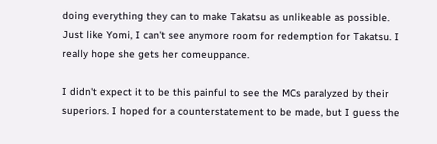doing everything they can to make Takatsu as unlikeable as possible. Just like Yomi, I can't see anymore room for redemption for Takatsu. I really hope she gets her comeuppance.

I didn't expect it to be this painful to see the MCs paralyzed by their superiors. I hoped for a counterstatement to be made, but I guess the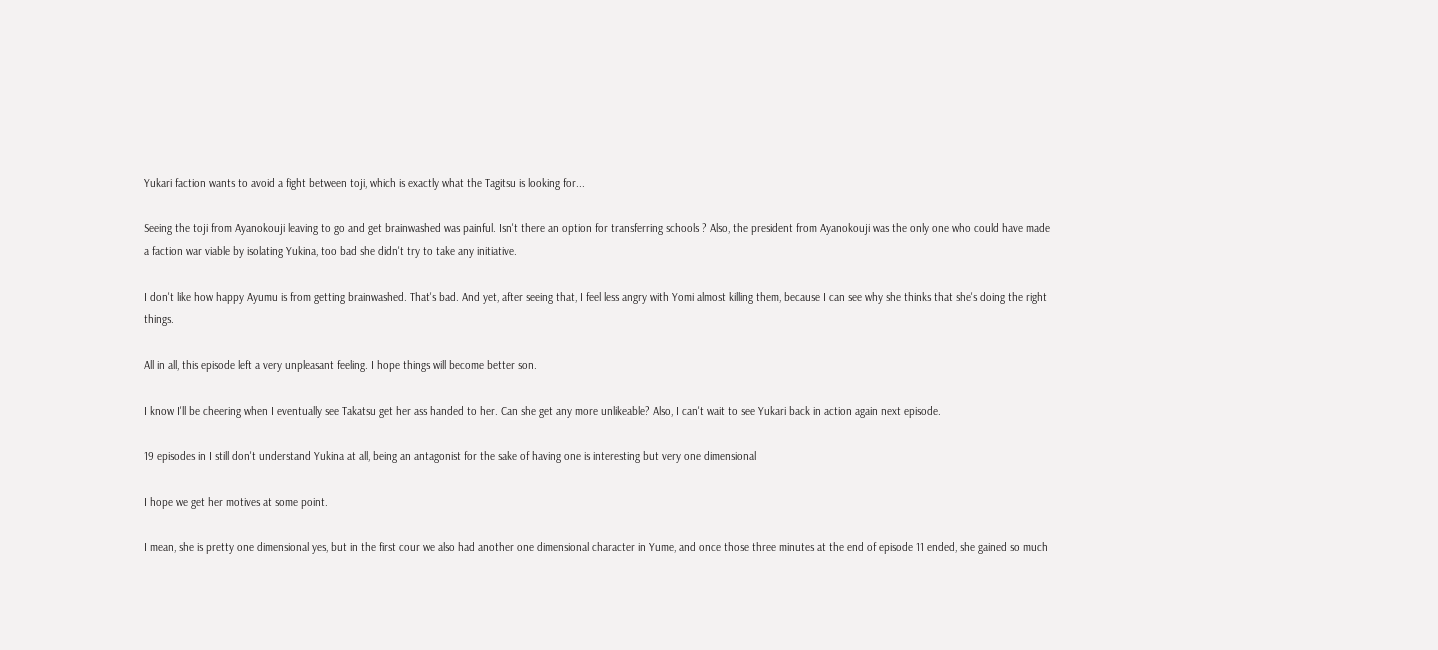Yukari faction wants to avoid a fight between toji, which is exactly what the Tagitsu is looking for...

Seeing the toji from Ayanokouji leaving to go and get brainwashed was painful. Isn't there an option for transferring schools ? Also, the president from Ayanokouji was the only one who could have made a faction war viable by isolating Yukina, too bad she didn't try to take any initiative.

I don't like how happy Ayumu is from getting brainwashed. That's bad. And yet, after seeing that, I feel less angry with Yomi almost killing them, because I can see why she thinks that she's doing the right things.

All in all, this episode left a very unpleasant feeling. I hope things will become better son.

I know I'll be cheering when I eventually see Takatsu get her ass handed to her. Can she get any more unlikeable? Also, I can't wait to see Yukari back in action again next episode.

19 episodes in I still don't understand Yukina at all, being an antagonist for the sake of having one is interesting but very one dimensional

I hope we get her motives at some point.

I mean, she is pretty one dimensional yes, but in the first cour we also had another one dimensional character in Yume, and once those three minutes at the end of episode 11 ended, she gained so much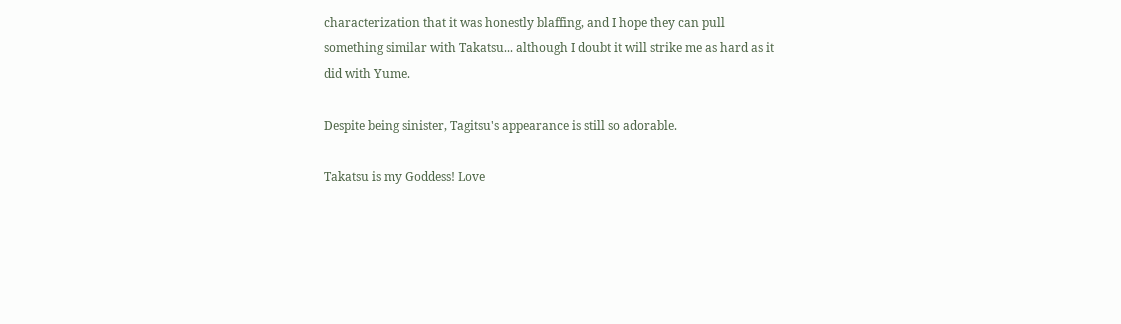characterization that it was honestly blaffing, and I hope they can pull something similar with Takatsu... although I doubt it will strike me as hard as it did with Yume.

Despite being sinister, Tagitsu's appearance is still so adorable.

Takatsu is my Goddess! Love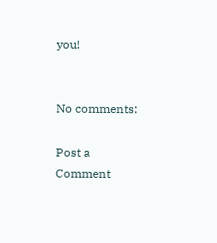you!


No comments:

Post a Comment